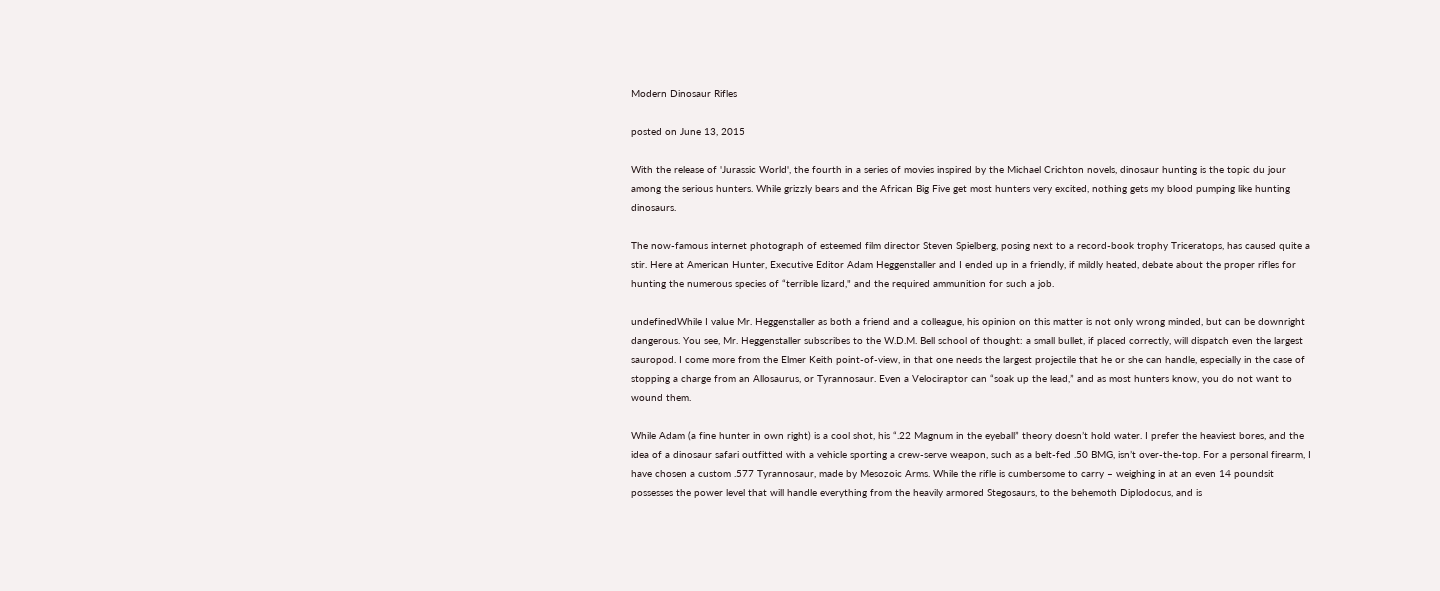Modern Dinosaur Rifles

posted on June 13, 2015

With the release of 'Jurassic World', the fourth in a series of movies inspired by the Michael Crichton novels, dinosaur hunting is the topic du jour among the serious hunters. While grizzly bears and the African Big Five get most hunters very excited, nothing gets my blood pumping like hunting dinosaurs.

The now-famous internet photograph of esteemed film director Steven Spielberg, posing next to a record-book trophy Triceratops, has caused quite a stir. Here at American Hunter, Executive Editor Adam Heggenstaller and I ended up in a friendly, if mildly heated, debate about the proper rifles for hunting the numerous species of “terrible lizard," and the required ammunition for such a job.

undefinedWhile I value Mr. Heggenstaller as both a friend and a colleague, his opinion on this matter is not only wrong minded, but can be downright dangerous. You see, Mr. Heggenstaller subscribes to the W.D.M. Bell school of thought: a small bullet, if placed correctly, will dispatch even the largest sauropod. I come more from the Elmer Keith point-of-view, in that one needs the largest projectile that he or she can handle, especially in the case of stopping a charge from an Allosaurus, or Tyrannosaur. Even a Velociraptor can “soak up the lead,” and as most hunters know, you do not want to wound them.

While Adam (a fine hunter in own right) is a cool shot, his “.22 Magnum in the eyeball” theory doesn’t hold water. I prefer the heaviest bores, and the idea of a dinosaur safari outfitted with a vehicle sporting a crew-serve weapon, such as a belt-fed .50 BMG, isn’t over-the-top. For a personal firearm, I have chosen a custom .577 Tyrannosaur, made by Mesozoic Arms. While the rifle is cumbersome to carry – weighing in at an even 14 poundsit possesses the power level that will handle everything from the heavily armored Stegosaurs, to the behemoth Diplodocus, and is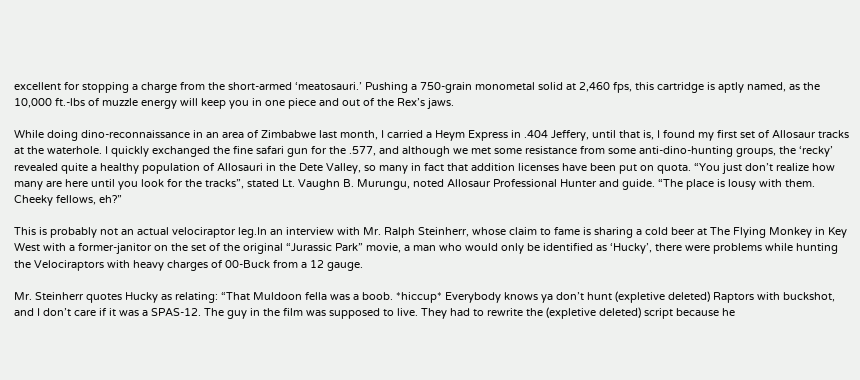excellent for stopping a charge from the short-armed ‘meatosauri.’ Pushing a 750-grain monometal solid at 2,460 fps, this cartridge is aptly named, as the 10,000 ft.-lbs of muzzle energy will keep you in one piece and out of the Rex’s jaws.

While doing dino-reconnaissance in an area of Zimbabwe last month, I carried a Heym Express in .404 Jeffery, until that is, I found my first set of Allosaur tracks at the waterhole. I quickly exchanged the fine safari gun for the .577, and although we met some resistance from some anti-dino-hunting groups, the ‘recky’ revealed quite a healthy population of Allosauri in the Dete Valley, so many in fact that addition licenses have been put on quota. “You just don’t realize how many are here until you look for the tracks”, stated Lt. Vaughn B. Murungu, noted Allosaur Professional Hunter and guide. “The place is lousy with them. Cheeky fellows, eh?”

This is probably not an actual velociraptor leg.In an interview with Mr. Ralph Steinherr, whose claim to fame is sharing a cold beer at The Flying Monkey in Key West with a former-janitor on the set of the original “Jurassic Park” movie, a man who would only be identified as ‘Hucky’, there were problems while hunting the Velociraptors with heavy charges of 00-Buck from a 12 gauge.

Mr. Steinherr quotes Hucky as relating: “That Muldoon fella was a boob. *hiccup* Everybody knows ya don’t hunt (expletive deleted) Raptors with buckshot, and I don’t care if it was a SPAS-12. The guy in the film was supposed to live. They had to rewrite the (expletive deleted) script because he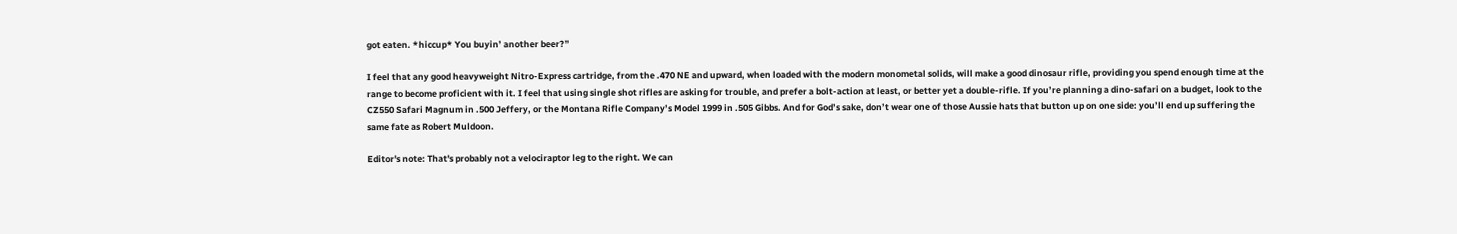got eaten. *hiccup* You buyin’ another beer?”

I feel that any good heavyweight Nitro-Express cartridge, from the .470 NE and upward, when loaded with the modern monometal solids, will make a good dinosaur rifle, providing you spend enough time at the range to become proficient with it. I feel that using single shot rifles are asking for trouble, and prefer a bolt-action at least, or better yet a double-rifle. If you’re planning a dino-safari on a budget, look to the CZ550 Safari Magnum in .500 Jeffery, or the Montana Rifle Company’s Model 1999 in .505 Gibbs. And for God’s sake, don’t wear one of those Aussie hats that button up on one side: you’ll end up suffering the same fate as Robert Muldoon.

Editor's note: That's probably not a velociraptor leg to the right. We can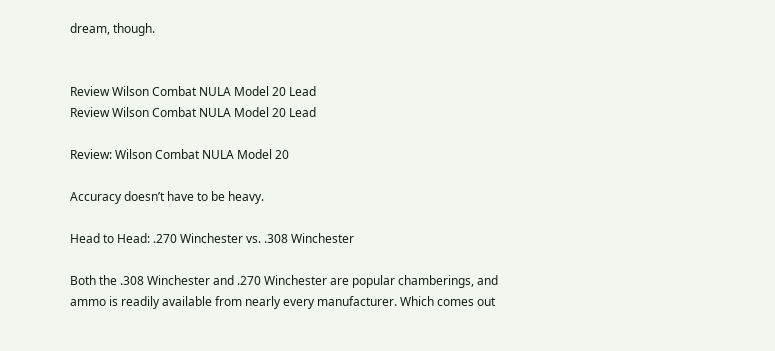dream, though.


Review Wilson Combat NULA Model 20 Lead
Review Wilson Combat NULA Model 20 Lead

Review: Wilson Combat NULA Model 20

Accuracy doesn’t have to be heavy.

Head to Head: .270 Winchester vs. .308 Winchester

Both the .308 Winchester and .270 Winchester are popular chamberings, and ammo is readily available from nearly every manufacturer. Which comes out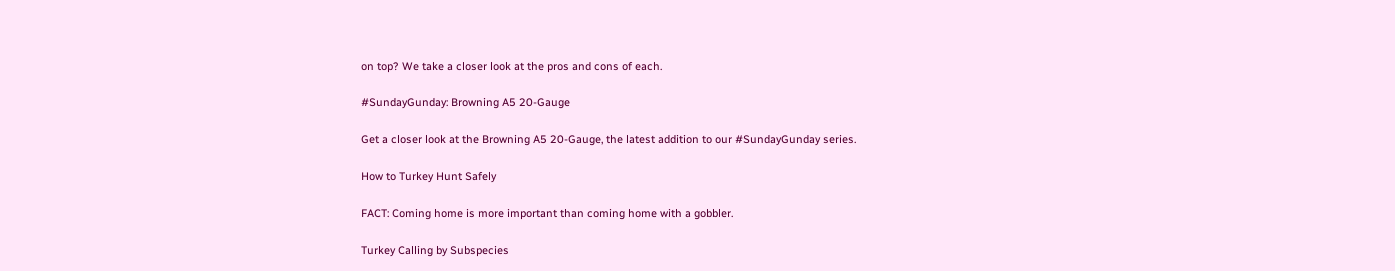on top? We take a closer look at the pros and cons of each.

#SundayGunday: Browning A5 20-Gauge

Get a closer look at the Browning A5 20-Gauge, the latest addition to our #SundayGunday series.

How to Turkey Hunt Safely

FACT: Coming home is more important than coming home with a gobbler.

Turkey Calling by Subspecies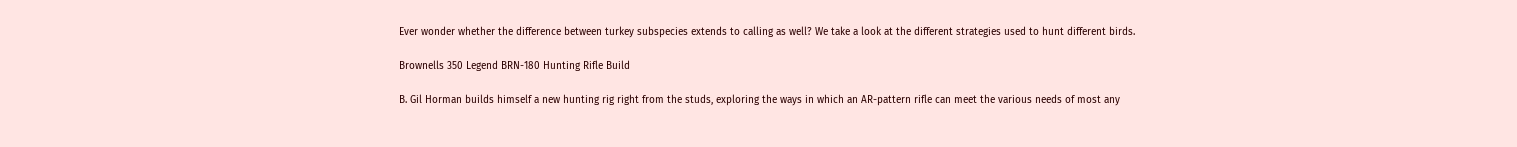Ever wonder whether the difference between turkey subspecies extends to calling as well? We take a look at the different strategies used to hunt different birds.

Brownells 350 Legend BRN-180 Hunting Rifle Build

B. Gil Horman builds himself a new hunting rig right from the studs, exploring the ways in which an AR-pattern rifle can meet the various needs of most any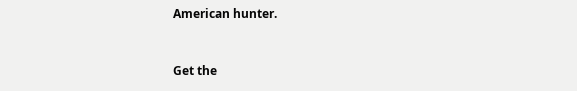American hunter.


Get the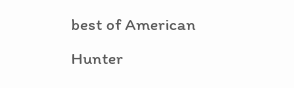best of American Hunter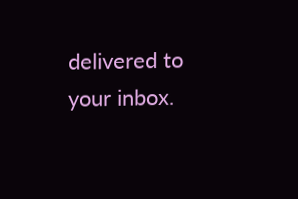delivered to your inbox.